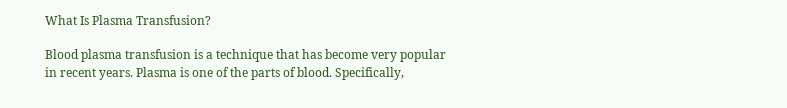What Is Plasma Transfusion?

Blood plasma transfusion is a technique that has become very popular in recent years. Plasma is one of the parts of blood. Specifically,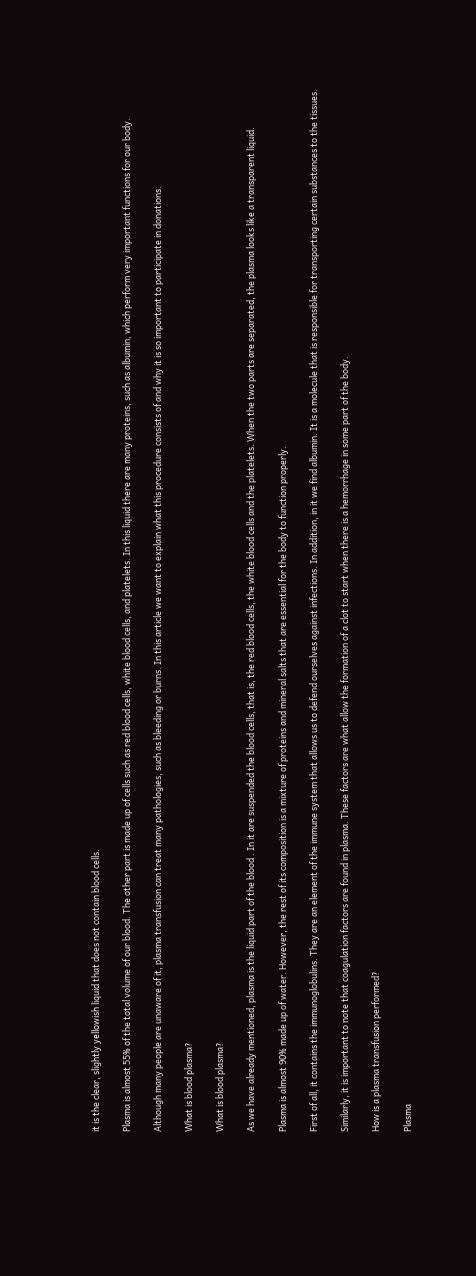it is the clear, slightly yellowish liquid that does not contain blood cells.

Plasma is almost 55% of the total volume of our blood. The other part is made up of cells such as red blood cells, white blood cells, and platelets. In this liquid there are many proteins, such as albumin, which perform very important functions for our body.

Although many people are unaware of it, plasma transfusion can treat many pathologies, such as bleeding or burns. In this article we want to explain what this procedure consists of and why it is so important to participate in donations.

What is blood plasma?

What is blood plasma?

As we have already mentioned, plasma is the liquid part of the blood . In it are suspended the blood cells, that is, the red blood cells, the white blood cells and the platelets. When the two parts are separated, the plasma looks like a transparent liquid.

Plasma is almost 90% made up of water. However, the rest of its composition is a mixture of proteins and mineral salts that are essential for the body to function properly.

First of all, it contains the immunoglobulins. They are an element of the immune system that allows us to defend ourselves against infections. In addition, in it we find albumin. It is a molecule that is responsible for transporting certain substances to the tissues.

Similarly, it is important to note that coagulation factors are found in plasma. These factors are what allow the formation of a clot to start when there is a hemorrhage in some part of the body.

How is a plasma transfusion performed?

Plasma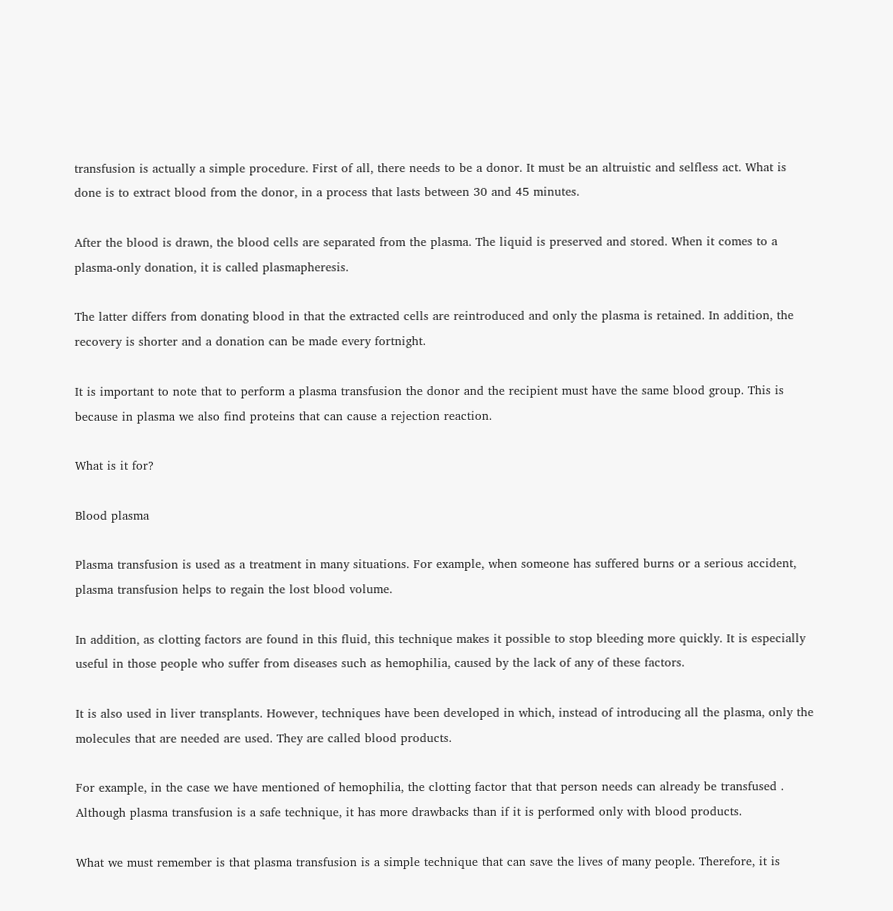transfusion is actually a simple procedure. First of all, there needs to be a donor. It must be an altruistic and selfless act. What is done is to extract blood from the donor, in a process that lasts between 30 and 45 minutes.

After the blood is drawn, the blood cells are separated from the plasma. The liquid is preserved and stored. When it comes to a plasma-only donation, it is called plasmapheresis.

The latter differs from donating blood in that the extracted cells are reintroduced and only the plasma is retained. In addition, the recovery is shorter and a donation can be made every fortnight.

It is important to note that to perform a plasma transfusion the donor and the recipient must have the same blood group. This is because in plasma we also find proteins that can cause a rejection reaction.

What is it for?

Blood plasma

Plasma transfusion is used as a treatment in many situations. For example, when someone has suffered burns or a serious accident, plasma transfusion helps to regain the lost blood volume.

In addition, as clotting factors are found in this fluid, this technique makes it possible to stop bleeding more quickly. It is especially useful in those people who suffer from diseases such as hemophilia, caused by the lack of any of these factors.

It is also used in liver transplants. However, techniques have been developed in which, instead of introducing all the plasma, only the molecules that are needed are used. They are called blood products.

For example, in the case we have mentioned of hemophilia, the clotting factor that that person needs can already be transfused . Although plasma transfusion is a safe technique, it has more drawbacks than if it is performed only with blood products.

What we must remember is that plasma transfusion is a simple technique that can save the lives of many people. Therefore, it is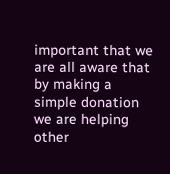important that we are all aware that by making a simple donation we are helping other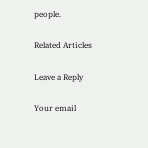people.

Related Articles

Leave a Reply

Your email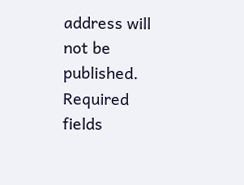address will not be published. Required fields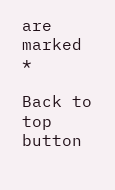are marked *

Back to top button